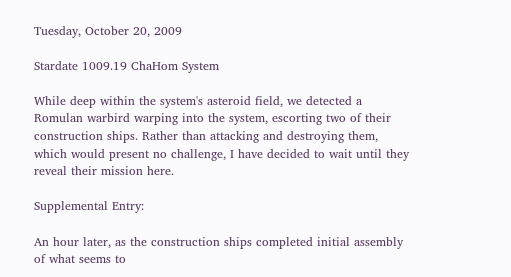Tuesday, October 20, 2009

Stardate 1009.19 ChaHom System

While deep within the system's asteroid field, we detected a Romulan warbird warping into the system, escorting two of their construction ships. Rather than attacking and destroying them, which would present no challenge, I have decided to wait until they reveal their mission here.

Supplemental Entry:

An hour later, as the construction ships completed initial assembly of what seems to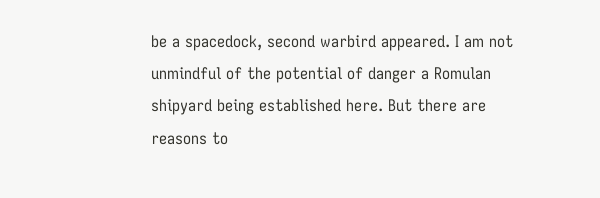be a spacedock, second warbird appeared. I am not unmindful of the potential of danger a Romulan shipyard being established here. But there are reasons to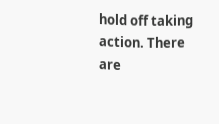hold off taking action. There are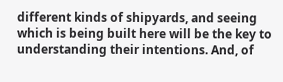different kinds of shipyards, and seeing which is being built here will be the key to understanding their intentions. And, of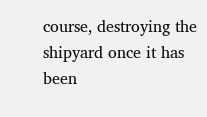course, destroying the shipyard once it has been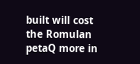built will cost the Romulan petaQ more in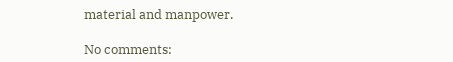material and manpower.

No comments: